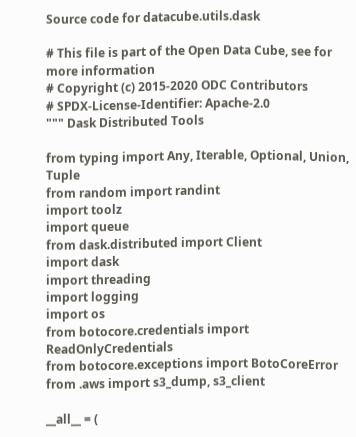Source code for datacube.utils.dask

# This file is part of the Open Data Cube, see for more information
# Copyright (c) 2015-2020 ODC Contributors
# SPDX-License-Identifier: Apache-2.0
""" Dask Distributed Tools

from typing import Any, Iterable, Optional, Union, Tuple
from random import randint
import toolz
import queue
from dask.distributed import Client
import dask
import threading
import logging
import os
from botocore.credentials import ReadOnlyCredentials
from botocore.exceptions import BotoCoreError
from .aws import s3_dump, s3_client

__all__ = (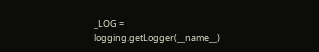_LOG = logging.getLogger(__name__)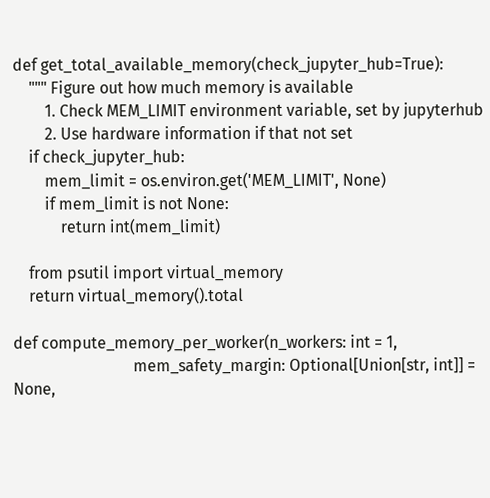def get_total_available_memory(check_jupyter_hub=True):
    """ Figure out how much memory is available
        1. Check MEM_LIMIT environment variable, set by jupyterhub
        2. Use hardware information if that not set
    if check_jupyter_hub:
        mem_limit = os.environ.get('MEM_LIMIT', None)
        if mem_limit is not None:
            return int(mem_limit)

    from psutil import virtual_memory
    return virtual_memory().total

def compute_memory_per_worker(n_workers: int = 1,
                              mem_safety_margin: Optional[Union[str, int]] = None,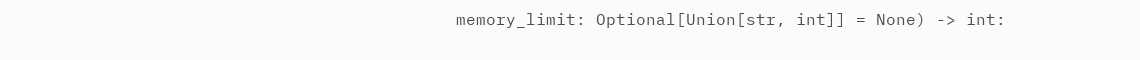memory_limit: Optional[Union[str, int]] = None) -> int: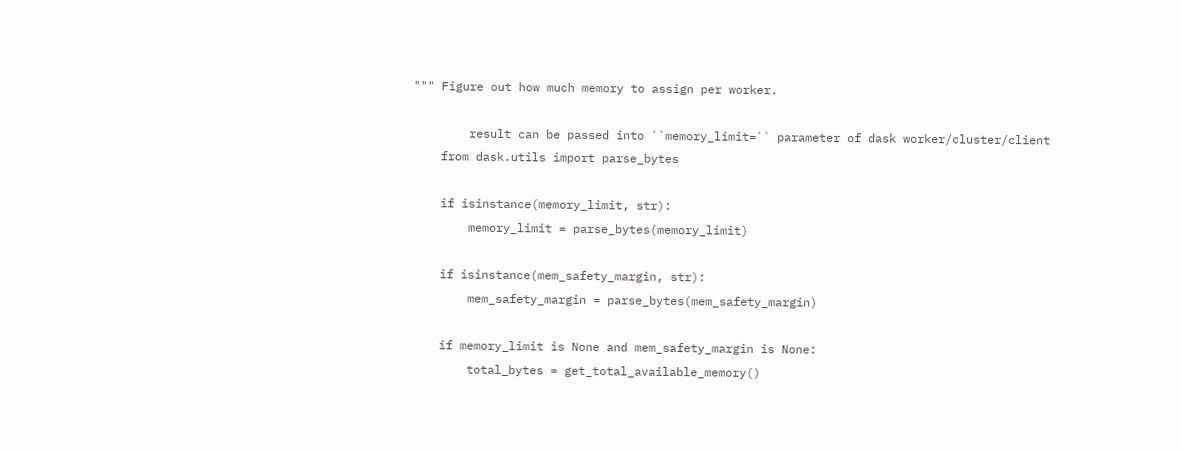""" Figure out how much memory to assign per worker.

        result can be passed into ``memory_limit=`` parameter of dask worker/cluster/client
    from dask.utils import parse_bytes

    if isinstance(memory_limit, str):
        memory_limit = parse_bytes(memory_limit)

    if isinstance(mem_safety_margin, str):
        mem_safety_margin = parse_bytes(mem_safety_margin)

    if memory_limit is None and mem_safety_margin is None:
        total_bytes = get_total_available_memory()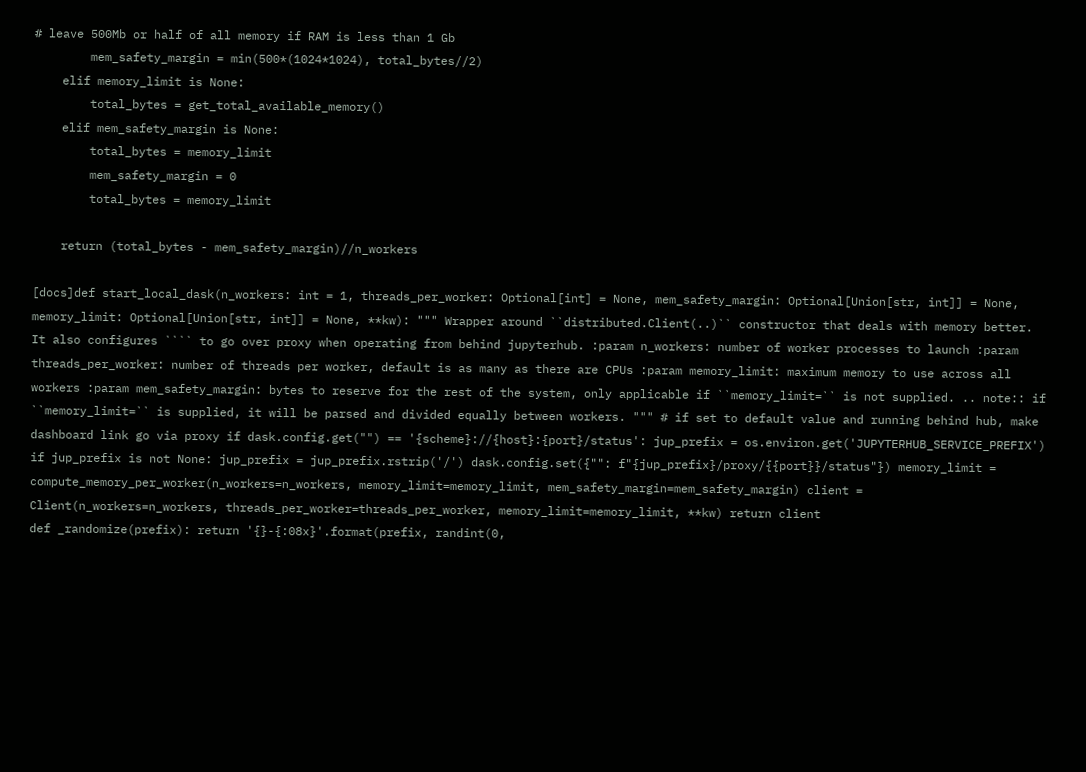# leave 500Mb or half of all memory if RAM is less than 1 Gb
        mem_safety_margin = min(500*(1024*1024), total_bytes//2)
    elif memory_limit is None:
        total_bytes = get_total_available_memory()
    elif mem_safety_margin is None:
        total_bytes = memory_limit
        mem_safety_margin = 0
        total_bytes = memory_limit

    return (total_bytes - mem_safety_margin)//n_workers

[docs]def start_local_dask(n_workers: int = 1, threads_per_worker: Optional[int] = None, mem_safety_margin: Optional[Union[str, int]] = None, memory_limit: Optional[Union[str, int]] = None, **kw): """ Wrapper around ``distributed.Client(..)`` constructor that deals with memory better. It also configures ```` to go over proxy when operating from behind jupyterhub. :param n_workers: number of worker processes to launch :param threads_per_worker: number of threads per worker, default is as many as there are CPUs :param memory_limit: maximum memory to use across all workers :param mem_safety_margin: bytes to reserve for the rest of the system, only applicable if ``memory_limit=`` is not supplied. .. note:: if ``memory_limit=`` is supplied, it will be parsed and divided equally between workers. """ # if set to default value and running behind hub, make dashboard link go via proxy if dask.config.get("") == '{scheme}://{host}:{port}/status': jup_prefix = os.environ.get('JUPYTERHUB_SERVICE_PREFIX') if jup_prefix is not None: jup_prefix = jup_prefix.rstrip('/') dask.config.set({"": f"{jup_prefix}/proxy/{{port}}/status"}) memory_limit = compute_memory_per_worker(n_workers=n_workers, memory_limit=memory_limit, mem_safety_margin=mem_safety_margin) client = Client(n_workers=n_workers, threads_per_worker=threads_per_worker, memory_limit=memory_limit, **kw) return client
def _randomize(prefix): return '{}-{:08x}'.format(prefix, randint(0,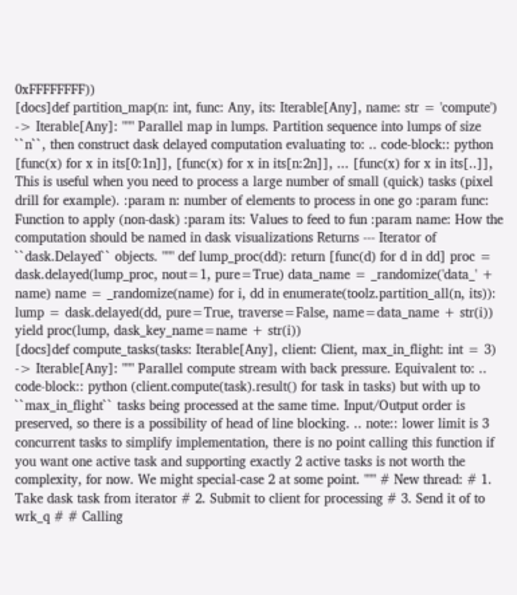0xFFFFFFFF))
[docs]def partition_map(n: int, func: Any, its: Iterable[Any], name: str = 'compute') -> Iterable[Any]: """ Parallel map in lumps. Partition sequence into lumps of size ``n``, then construct dask delayed computation evaluating to: .. code-block:: python [func(x) for x in its[0:1n]], [func(x) for x in its[n:2n]], ... [func(x) for x in its[..]], This is useful when you need to process a large number of small (quick) tasks (pixel drill for example). :param n: number of elements to process in one go :param func: Function to apply (non-dask) :param its: Values to feed to fun :param name: How the computation should be named in dask visualizations Returns --- Iterator of ``dask.Delayed`` objects. """ def lump_proc(dd): return [func(d) for d in dd] proc = dask.delayed(lump_proc, nout=1, pure=True) data_name = _randomize('data_' + name) name = _randomize(name) for i, dd in enumerate(toolz.partition_all(n, its)): lump = dask.delayed(dd, pure=True, traverse=False, name=data_name + str(i)) yield proc(lump, dask_key_name=name + str(i))
[docs]def compute_tasks(tasks: Iterable[Any], client: Client, max_in_flight: int = 3) -> Iterable[Any]: """ Parallel compute stream with back pressure. Equivalent to: .. code-block:: python (client.compute(task).result() for task in tasks) but with up to ``max_in_flight`` tasks being processed at the same time. Input/Output order is preserved, so there is a possibility of head of line blocking. .. note:: lower limit is 3 concurrent tasks to simplify implementation, there is no point calling this function if you want one active task and supporting exactly 2 active tasks is not worth the complexity, for now. We might special-case 2 at some point. """ # New thread: # 1. Take dask task from iterator # 2. Submit to client for processing # 3. Send it of to wrk_q # # Calling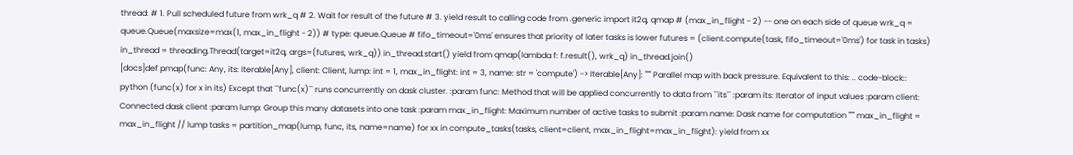thread: # 1. Pull scheduled future from wrk_q # 2. Wait for result of the future # 3. yield result to calling code from .generic import it2q, qmap # (max_in_flight - 2) -- one on each side of queue wrk_q = queue.Queue(maxsize=max(1, max_in_flight - 2)) # type: queue.Queue # fifo_timeout='0ms' ensures that priority of later tasks is lower futures = (client.compute(task, fifo_timeout='0ms') for task in tasks) in_thread = threading.Thread(target=it2q, args=(futures, wrk_q)) in_thread.start() yield from qmap(lambda f: f.result(), wrk_q) in_thread.join()
[docs]def pmap(func: Any, its: Iterable[Any], client: Client, lump: int = 1, max_in_flight: int = 3, name: str = 'compute') -> Iterable[Any]: """ Parallel map with back pressure. Equivalent to this: .. code-block:: python (func(x) for x in its) Except that ``func(x)`` runs concurrently on dask cluster. :param func: Method that will be applied concurrently to data from ``its`` :param its: Iterator of input values :param client: Connected dask client :param lump: Group this many datasets into one task :param max_in_flight: Maximum number of active tasks to submit :param name: Dask name for computation """ max_in_flight = max_in_flight // lump tasks = partition_map(lump, func, its, name=name) for xx in compute_tasks(tasks, client=client, max_in_flight=max_in_flight): yield from xx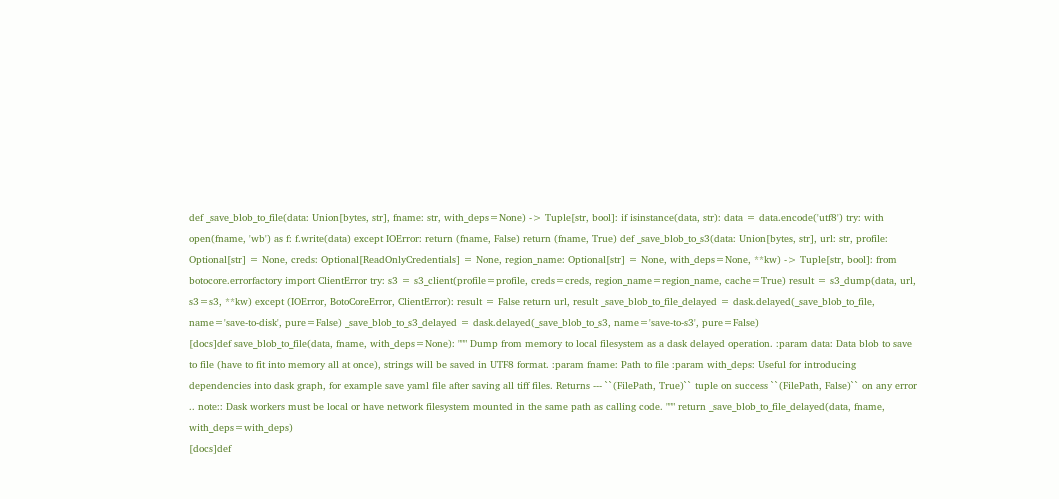def _save_blob_to_file(data: Union[bytes, str], fname: str, with_deps=None) -> Tuple[str, bool]: if isinstance(data, str): data = data.encode('utf8') try: with open(fname, 'wb') as f: f.write(data) except IOError: return (fname, False) return (fname, True) def _save_blob_to_s3(data: Union[bytes, str], url: str, profile: Optional[str] = None, creds: Optional[ReadOnlyCredentials] = None, region_name: Optional[str] = None, with_deps=None, **kw) -> Tuple[str, bool]: from botocore.errorfactory import ClientError try: s3 = s3_client(profile=profile, creds=creds, region_name=region_name, cache=True) result = s3_dump(data, url, s3=s3, **kw) except (IOError, BotoCoreError, ClientError): result = False return url, result _save_blob_to_file_delayed = dask.delayed(_save_blob_to_file, name='save-to-disk', pure=False) _save_blob_to_s3_delayed = dask.delayed(_save_blob_to_s3, name='save-to-s3', pure=False)
[docs]def save_blob_to_file(data, fname, with_deps=None): """ Dump from memory to local filesystem as a dask delayed operation. :param data: Data blob to save to file (have to fit into memory all at once), strings will be saved in UTF8 format. :param fname: Path to file :param with_deps: Useful for introducing dependencies into dask graph, for example save yaml file after saving all tiff files. Returns --- ``(FilePath, True)`` tuple on success ``(FilePath, False)`` on any error .. note:: Dask workers must be local or have network filesystem mounted in the same path as calling code. """ return _save_blob_to_file_delayed(data, fname, with_deps=with_deps)
[docs]def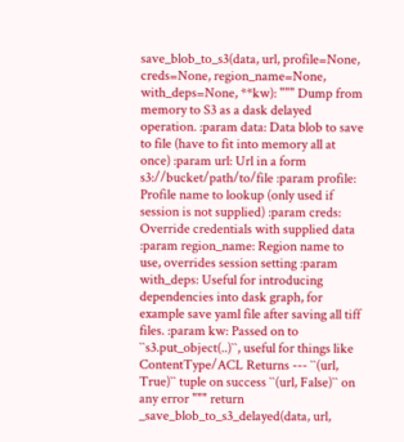save_blob_to_s3(data, url, profile=None, creds=None, region_name=None, with_deps=None, **kw): """ Dump from memory to S3 as a dask delayed operation. :param data: Data blob to save to file (have to fit into memory all at once) :param url: Url in a form s3://bucket/path/to/file :param profile: Profile name to lookup (only used if session is not supplied) :param creds: Override credentials with supplied data :param region_name: Region name to use, overrides session setting :param with_deps: Useful for introducing dependencies into dask graph, for example save yaml file after saving all tiff files. :param kw: Passed on to ``s3.put_object(..)``, useful for things like ContentType/ACL Returns --- ``(url, True)`` tuple on success ``(url, False)`` on any error """ return _save_blob_to_s3_delayed(data, url,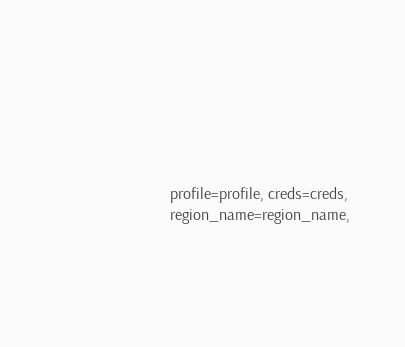profile=profile, creds=creds, region_name=region_name,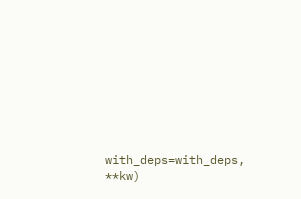with_deps=with_deps, **kw)